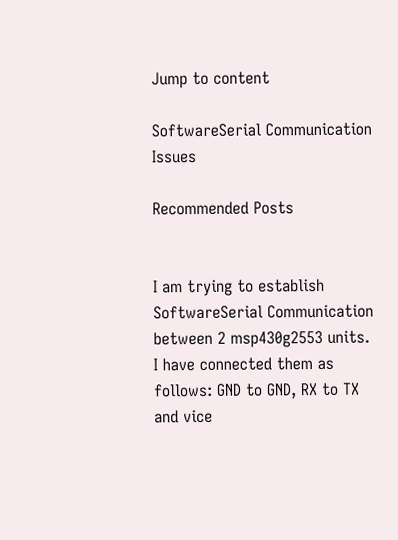Jump to content

SoftwareSerial Communication Issues

Recommended Posts


I am trying to establish SoftwareSerial Communication between 2 msp430g2553 units. I have connected them as follows: GND to GND, RX to TX and vice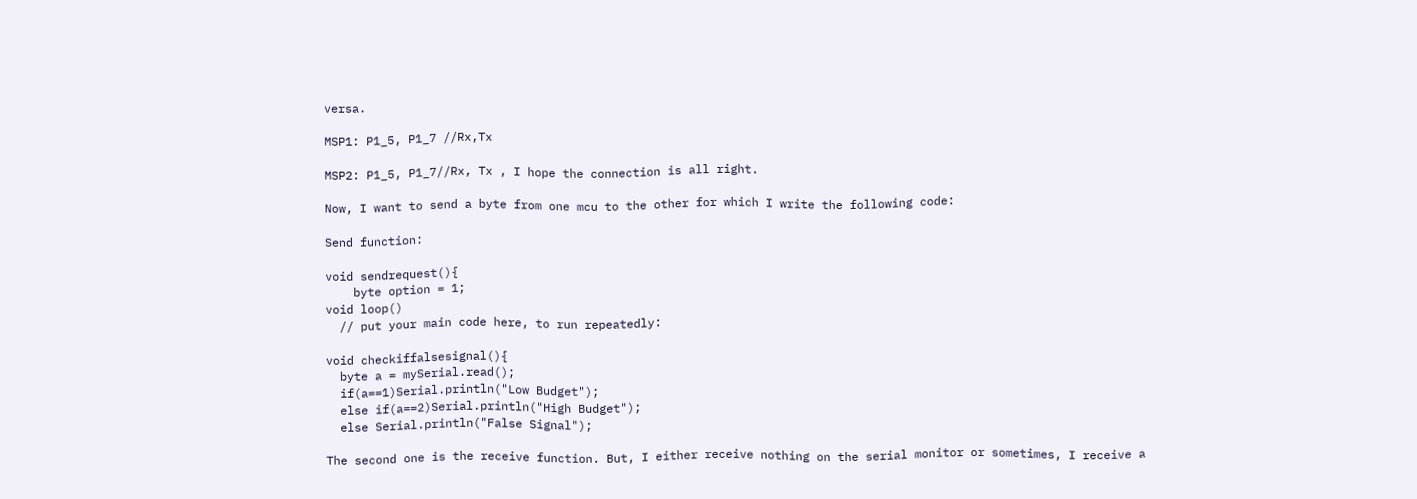versa.

MSP1: P1_5, P1_7 //Rx,Tx

MSP2: P1_5, P1_7//Rx, Tx , I hope the connection is all right.

Now, I want to send a byte from one mcu to the other for which I write the following code:

Send function:

void sendrequest(){
    byte option = 1;
void loop()
  // put your main code here, to run repeatedly:

void checkiffalsesignal(){
  byte a = mySerial.read();
  if(a==1)Serial.println("Low Budget");
  else if(a==2)Serial.println("High Budget");
  else Serial.println("False Signal");

The second one is the receive function. But, I either receive nothing on the serial monitor or sometimes, I receive a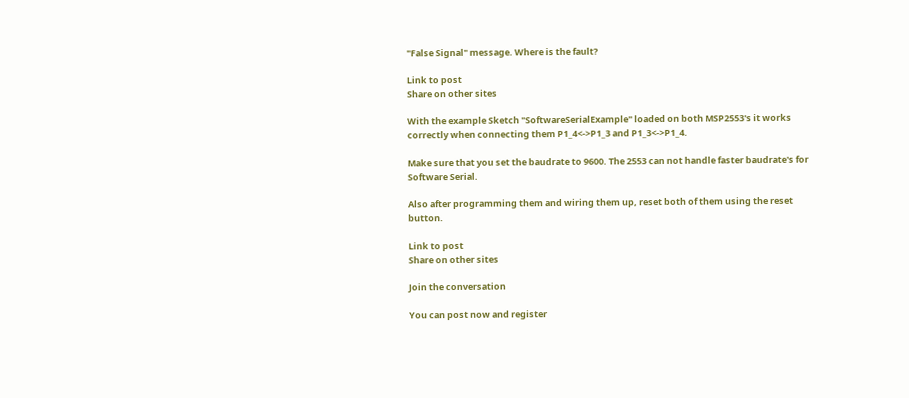"False Signal" message. Where is the fault?

Link to post
Share on other sites

With the example Sketch "SoftwareSerialExample" loaded on both MSP2553's it works correctly when connecting them P1_4<->P1_3 and P1_3<->P1_4.

Make sure that you set the baudrate to 9600. The 2553 can not handle faster baudrate's for Software Serial.

Also after programming them and wiring them up, reset both of them using the reset button.

Link to post
Share on other sites

Join the conversation

You can post now and register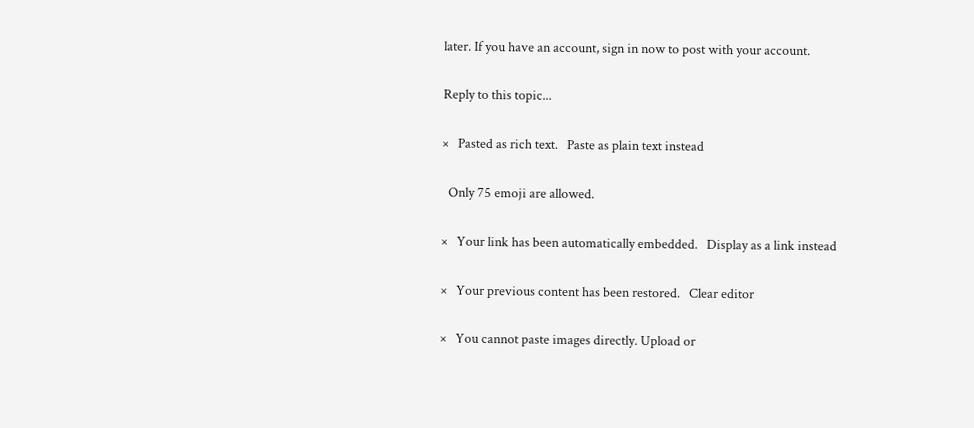later. If you have an account, sign in now to post with your account.

Reply to this topic...

×   Pasted as rich text.   Paste as plain text instead

  Only 75 emoji are allowed.

×   Your link has been automatically embedded.   Display as a link instead

×   Your previous content has been restored.   Clear editor

×   You cannot paste images directly. Upload or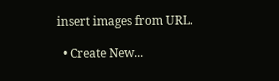insert images from URL.

  • Create New...